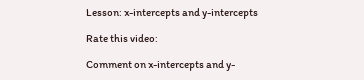Lesson: x-intercepts and y-intercepts

Rate this video:

Comment on x-intercepts and y-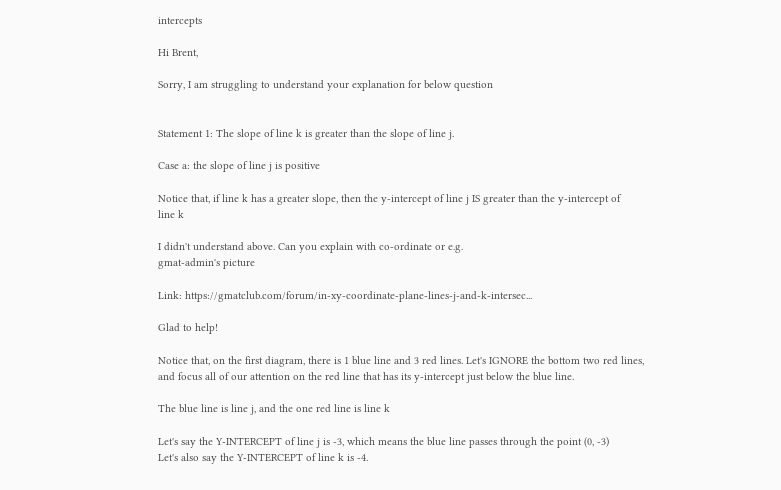intercepts

Hi Brent,

Sorry, I am struggling to understand your explanation for below question


Statement 1: The slope of line k is greater than the slope of line j.

Case a: the slope of line j is positive

Notice that, if line k has a greater slope, then the y-intercept of line j IS greater than the y-intercept of
line k

I didn't understand above. Can you explain with co-ordinate or e.g.
gmat-admin's picture

Link: https://gmatclub.com/forum/in-xy-coordinate-plane-lines-j-and-k-intersec...

Glad to help!

Notice that, on the first diagram, there is 1 blue line and 3 red lines. Let's IGNORE the bottom two red lines, and focus all of our attention on the red line that has its y-intercept just below the blue line.

The blue line is line j, and the one red line is line k

Let's say the Y-INTERCEPT of line j is -3, which means the blue line passes through the point (0, -3)
Let's also say the Y-INTERCEPT of line k is -4.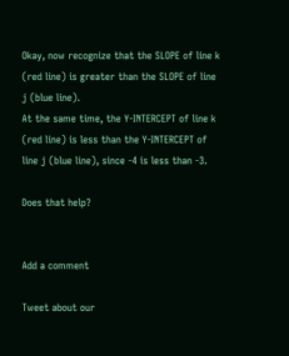Okay, now recognize that the SLOPE of line k (red line) is greater than the SLOPE of line j (blue line).
At the same time, the Y-INTERCEPT of line k (red line) is less than the Y-INTERCEPT of line j (blue line), since -4 is less than -3.

Does that help?


Add a comment

Tweet about our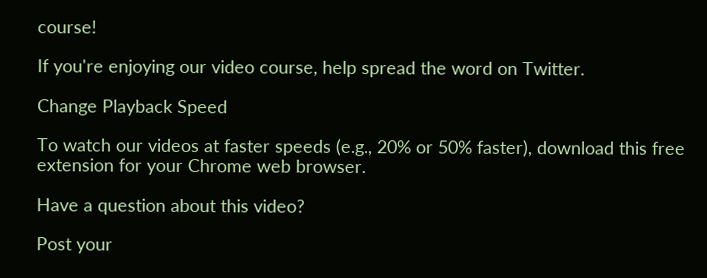course!

If you're enjoying our video course, help spread the word on Twitter.

Change Playback Speed

To watch our videos at faster speeds (e.g., 20% or 50% faster), download this free extension for your Chrome web browser.

Have a question about this video?

Post your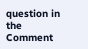question in the Comment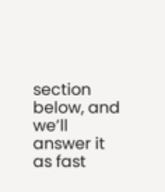section below, and we’ll answer it as fast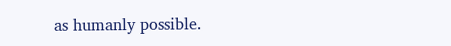as humanly possible.